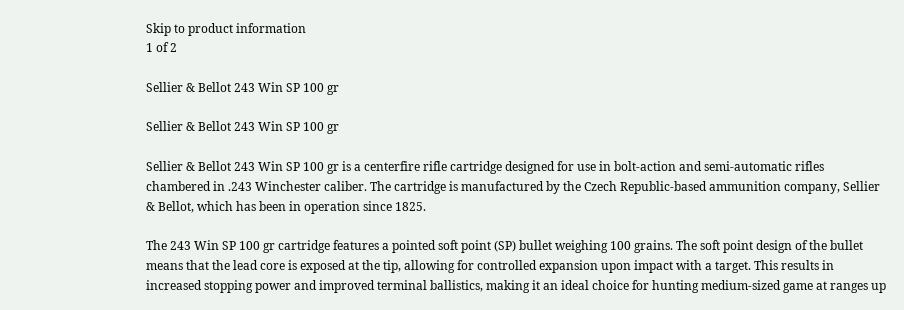Skip to product information
1 of 2

Sellier & Bellot 243 Win SP 100 gr

Sellier & Bellot 243 Win SP 100 gr

Sellier & Bellot 243 Win SP 100 gr is a centerfire rifle cartridge designed for use in bolt-action and semi-automatic rifles chambered in .243 Winchester caliber. The cartridge is manufactured by the Czech Republic-based ammunition company, Sellier & Bellot, which has been in operation since 1825.

The 243 Win SP 100 gr cartridge features a pointed soft point (SP) bullet weighing 100 grains. The soft point design of the bullet means that the lead core is exposed at the tip, allowing for controlled expansion upon impact with a target. This results in increased stopping power and improved terminal ballistics, making it an ideal choice for hunting medium-sized game at ranges up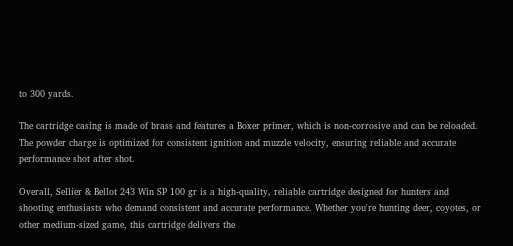to 300 yards.

The cartridge casing is made of brass and features a Boxer primer, which is non-corrosive and can be reloaded. The powder charge is optimized for consistent ignition and muzzle velocity, ensuring reliable and accurate performance shot after shot.

Overall, Sellier & Bellot 243 Win SP 100 gr is a high-quality, reliable cartridge designed for hunters and shooting enthusiasts who demand consistent and accurate performance. Whether you're hunting deer, coyotes, or other medium-sized game, this cartridge delivers the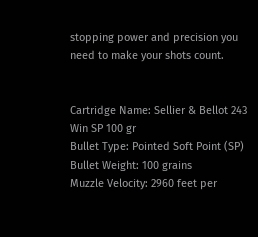stopping power and precision you need to make your shots count.


Cartridge Name: Sellier & Bellot 243 Win SP 100 gr
Bullet Type: Pointed Soft Point (SP)
Bullet Weight: 100 grains
Muzzle Velocity: 2960 feet per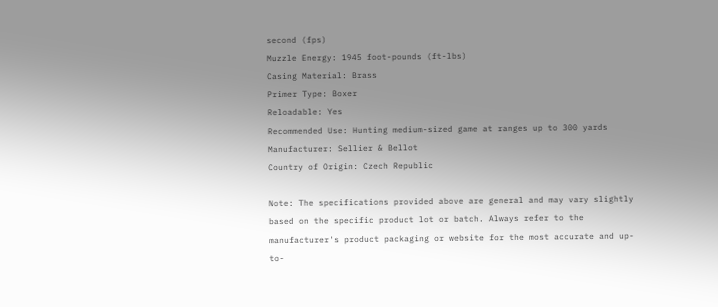second (fps)
Muzzle Energy: 1945 foot-pounds (ft-lbs)
Casing Material: Brass
Primer Type: Boxer
Reloadable: Yes
Recommended Use: Hunting medium-sized game at ranges up to 300 yards
Manufacturer: Sellier & Bellot
Country of Origin: Czech Republic

Note: The specifications provided above are general and may vary slightly based on the specific product lot or batch. Always refer to the manufacturer's product packaging or website for the most accurate and up-to-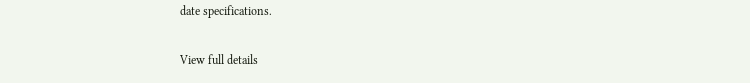date specifications.

View full details